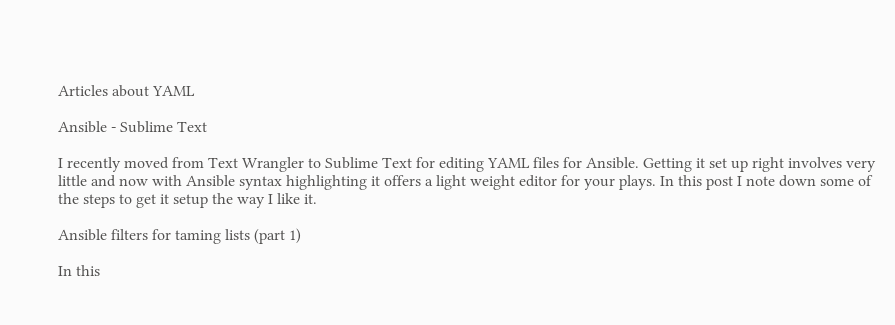Articles about YAML

Ansible - Sublime Text

I recently moved from Text Wrangler to Sublime Text for editing YAML files for Ansible. Getting it set up right involves very little and now with Ansible syntax highlighting it offers a light weight editor for your plays. In this post I note down some of the steps to get it setup the way I like it.

Ansible filters for taming lists (part 1)

In this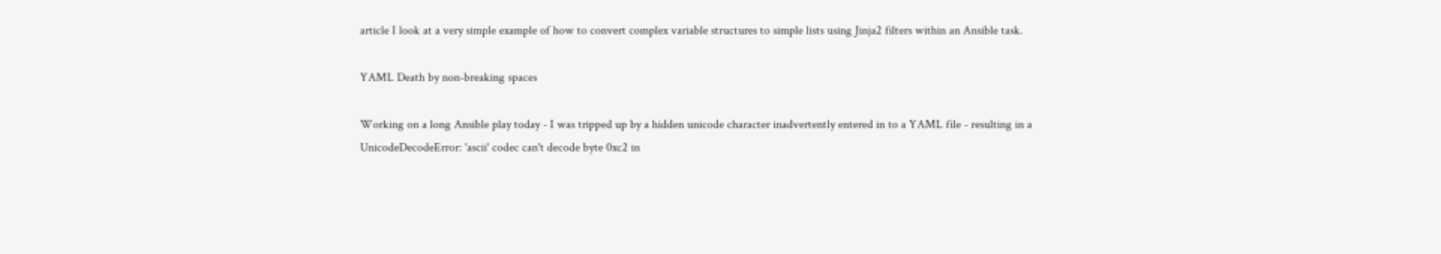article I look at a very simple example of how to convert complex variable structures to simple lists using Jinja2 filters within an Ansible task.

YAML Death by non-breaking spaces

Working on a long Ansible play today - I was tripped up by a hidden unicode character inadvertently entered in to a YAML file - resulting in a UnicodeDecodeError: 'ascii' codec can't decode byte 0xc2 in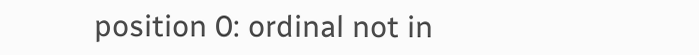position 0: ordinal not in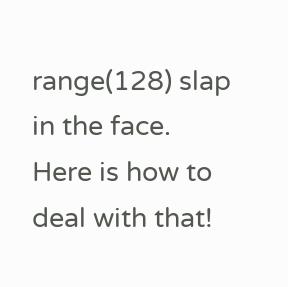range(128) slap in the face. Here is how to deal with that!